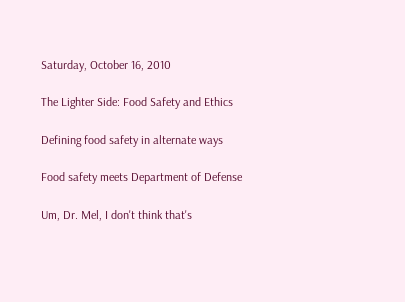Saturday, October 16, 2010

The Lighter Side: Food Safety and Ethics

Defining food safety in alternate ways

Food safety meets Department of Defense

Um, Dr. Mel, I don't think that's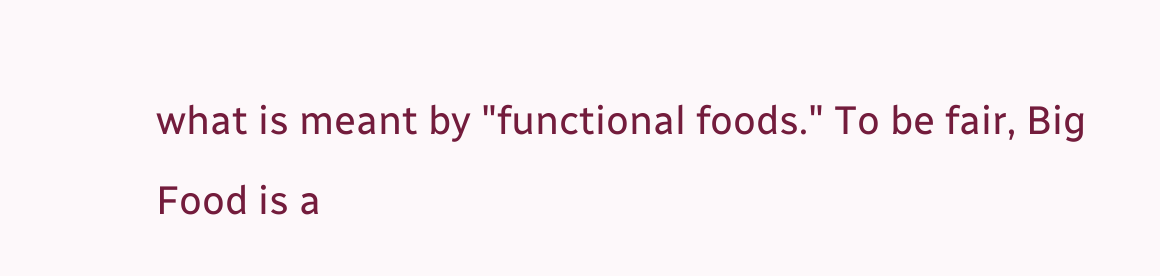what is meant by "functional foods." To be fair, Big Food is a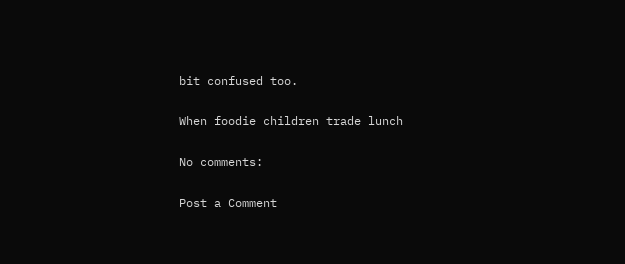bit confused too.

When foodie children trade lunch

No comments:

Post a Comment